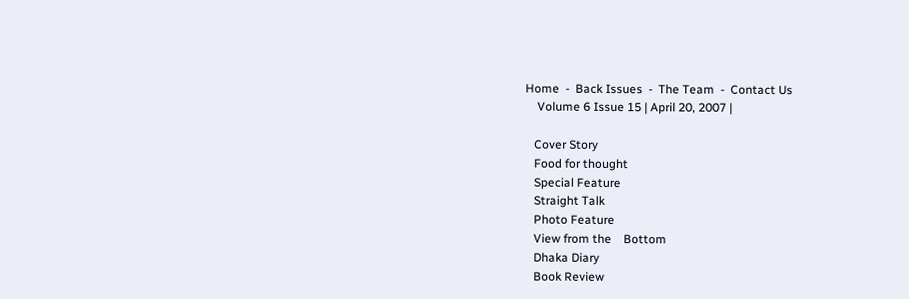Home  -  Back Issues  -  The Team  -  Contact Us
    Volume 6 Issue 15 | April 20, 2007 |

   Cover Story
   Food for thought
   Special Feature
   Straight Talk
   Photo Feature
   View from the    Bottom
   Dhaka Diary
   Book Review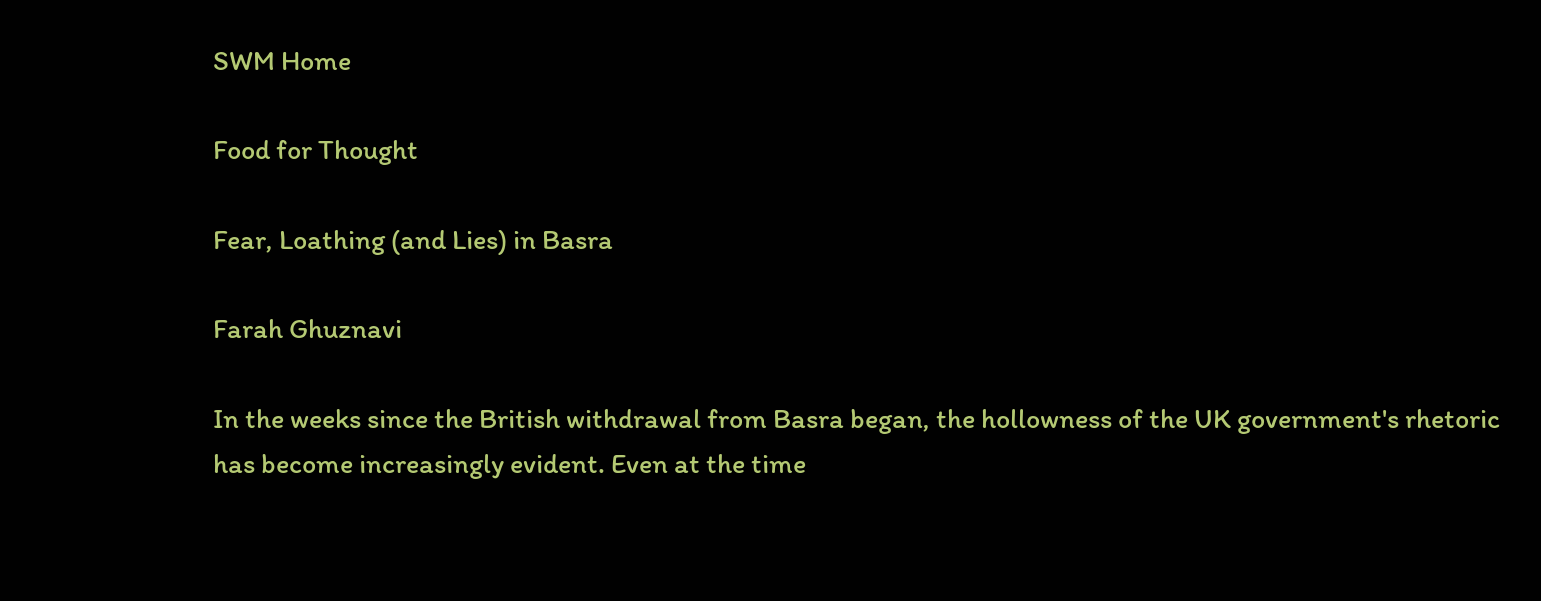SWM Home

Food for Thought

Fear, Loathing (and Lies) in Basra

Farah Ghuznavi

In the weeks since the British withdrawal from Basra began, the hollowness of the UK government's rhetoric has become increasingly evident. Even at the time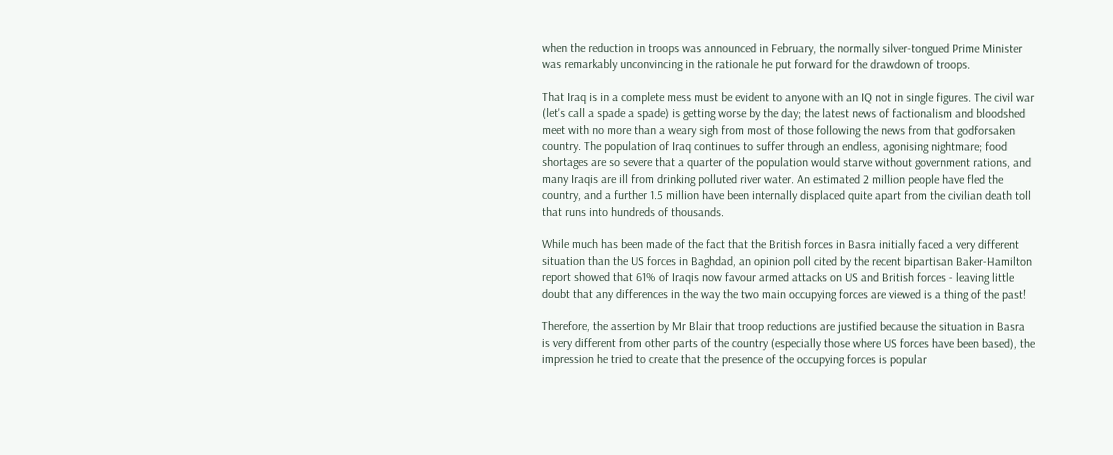when the reduction in troops was announced in February, the normally silver-tongued Prime Minister was remarkably unconvincing in the rationale he put forward for the drawdown of troops.

That Iraq is in a complete mess must be evident to anyone with an IQ not in single figures. The civil war (let's call a spade a spade) is getting worse by the day; the latest news of factionalism and bloodshed meet with no more than a weary sigh from most of those following the news from that godforsaken country. The population of Iraq continues to suffer through an endless, agonising nightmare; food shortages are so severe that a quarter of the population would starve without government rations, and many Iraqis are ill from drinking polluted river water. An estimated 2 million people have fled the country, and a further 1.5 million have been internally displaced quite apart from the civilian death toll that runs into hundreds of thousands.

While much has been made of the fact that the British forces in Basra initially faced a very different situation than the US forces in Baghdad, an opinion poll cited by the recent bipartisan Baker-Hamilton report showed that 61% of Iraqis now favour armed attacks on US and British forces - leaving little doubt that any differences in the way the two main occupying forces are viewed is a thing of the past!

Therefore, the assertion by Mr Blair that troop reductions are justified because the situation in Basra is very different from other parts of the country (especially those where US forces have been based), the impression he tried to create that the presence of the occupying forces is popular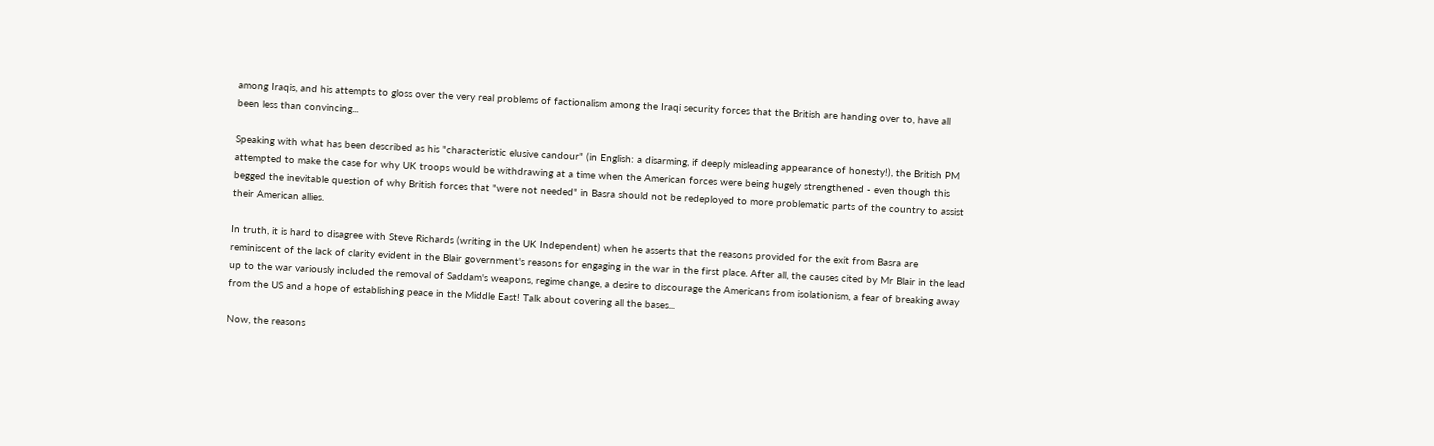among Iraqis, and his attempts to gloss over the very real problems of factionalism among the Iraqi security forces that the British are handing over to, have all been less than convincing...

Speaking with what has been described as his "characteristic elusive candour" (in English: a disarming, if deeply misleading appearance of honesty!), the British PM attempted to make the case for why UK troops would be withdrawing at a time when the American forces were being hugely strengthened - even though this begged the inevitable question of why British forces that "were not needed" in Basra should not be redeployed to more problematic parts of the country to assist their American allies.

In truth, it is hard to disagree with Steve Richards (writing in the UK Independent) when he asserts that the reasons provided for the exit from Basra are reminiscent of the lack of clarity evident in the Blair government's reasons for engaging in the war in the first place. After all, the causes cited by Mr Blair in the lead up to the war variously included the removal of Saddam's weapons, regime change, a desire to discourage the Americans from isolationism, a fear of breaking away from the US and a hope of establishing peace in the Middle East! Talk about covering all the bases...

Now, the reasons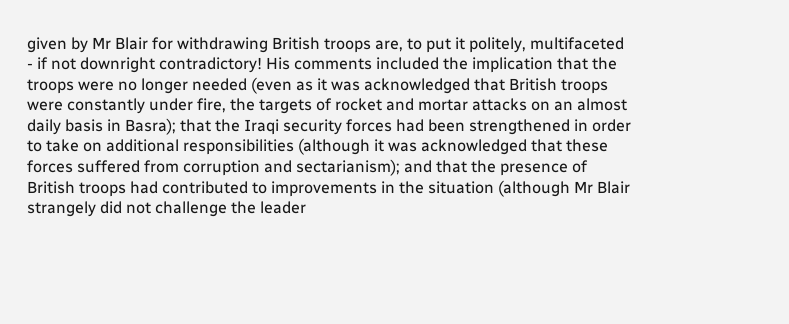given by Mr Blair for withdrawing British troops are, to put it politely, multifaceted - if not downright contradictory! His comments included the implication that the troops were no longer needed (even as it was acknowledged that British troops were constantly under fire, the targets of rocket and mortar attacks on an almost daily basis in Basra); that the Iraqi security forces had been strengthened in order to take on additional responsibilities (although it was acknowledged that these forces suffered from corruption and sectarianism); and that the presence of British troops had contributed to improvements in the situation (although Mr Blair strangely did not challenge the leader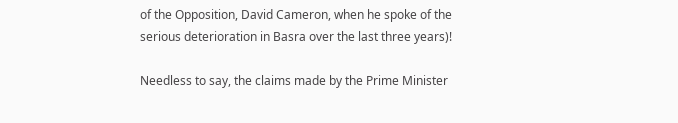of the Opposition, David Cameron, when he spoke of the serious deterioration in Basra over the last three years)!

Needless to say, the claims made by the Prime Minister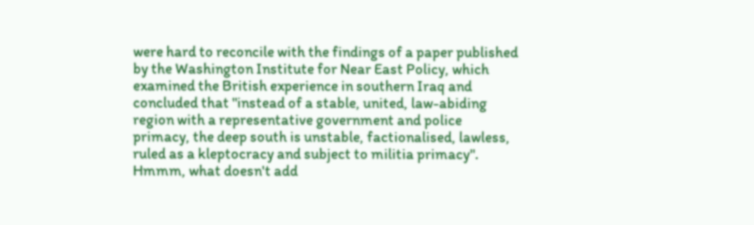were hard to reconcile with the findings of a paper published by the Washington Institute for Near East Policy, which examined the British experience in southern Iraq and concluded that "instead of a stable, united, law-abiding region with a representative government and police primacy, the deep south is unstable, factionalised, lawless, ruled as a kleptocracy and subject to militia primacy". Hmmm, what doesn't add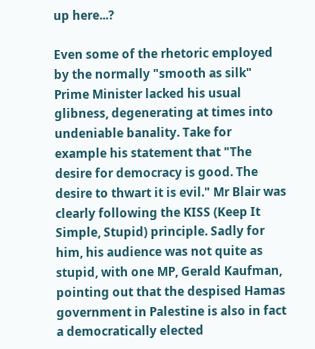up here...?

Even some of the rhetoric employed by the normally "smooth as silk" Prime Minister lacked his usual glibness, degenerating at times into undeniable banality. Take for example his statement that "The desire for democracy is good. The desire to thwart it is evil." Mr Blair was clearly following the KISS (Keep It Simple, Stupid) principle. Sadly for him, his audience was not quite as stupid, with one MP, Gerald Kaufman, pointing out that the despised Hamas government in Palestine is also in fact a democratically elected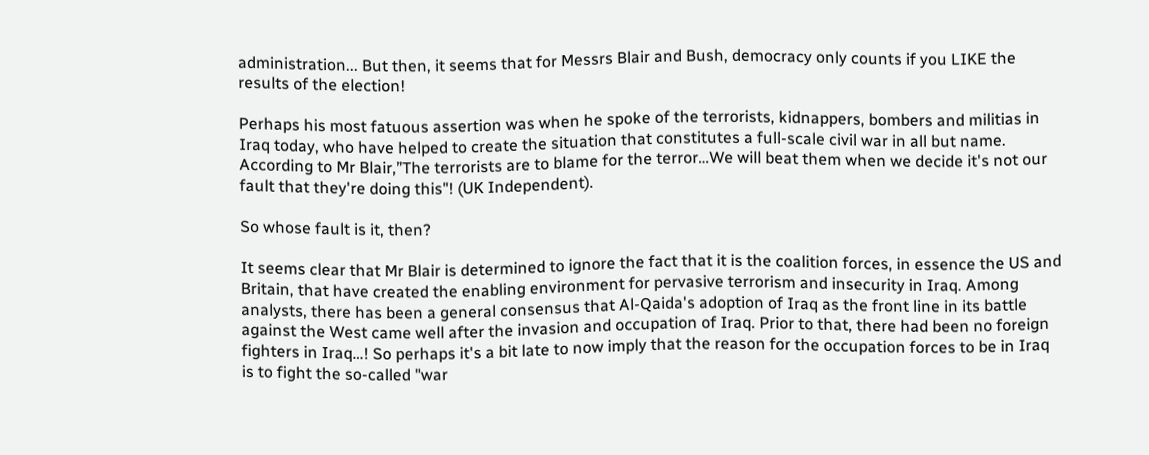administration... But then, it seems that for Messrs Blair and Bush, democracy only counts if you LIKE the results of the election!

Perhaps his most fatuous assertion was when he spoke of the terrorists, kidnappers, bombers and militias in Iraq today, who have helped to create the situation that constitutes a full-scale civil war in all but name. According to Mr Blair,”The terrorists are to blame for the terror…We will beat them when we decide it's not our fault that they're doing this"! (UK Independent).

So whose fault is it, then?

It seems clear that Mr Blair is determined to ignore the fact that it is the coalition forces, in essence the US and Britain, that have created the enabling environment for pervasive terrorism and insecurity in Iraq. Among analysts, there has been a general consensus that Al-Qaida's adoption of Iraq as the front line in its battle against the West came well after the invasion and occupation of Iraq. Prior to that, there had been no foreign fighters in Iraq…! So perhaps it's a bit late to now imply that the reason for the occupation forces to be in Iraq is to fight the so-called "war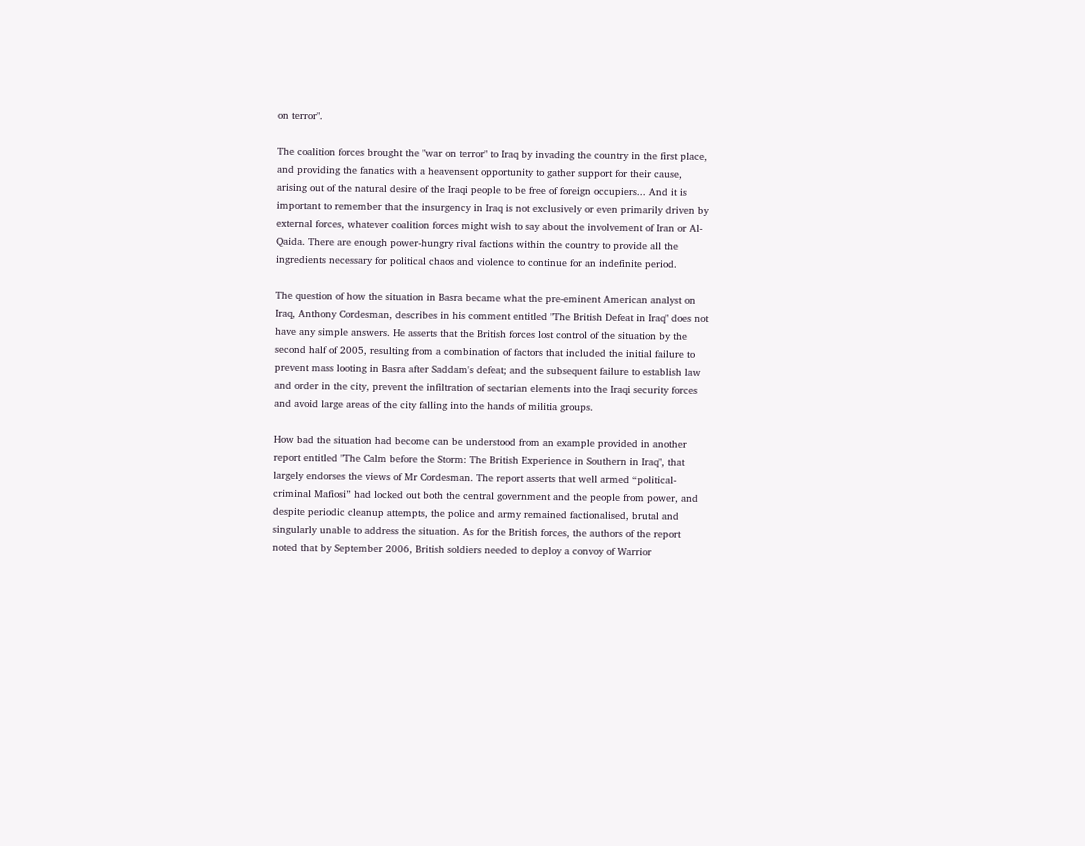on terror".

The coalition forces brought the "war on terror" to Iraq by invading the country in the first place, and providing the fanatics with a heavensent opportunity to gather support for their cause, arising out of the natural desire of the Iraqi people to be free of foreign occupiers... And it is important to remember that the insurgency in Iraq is not exclusively or even primarily driven by external forces, whatever coalition forces might wish to say about the involvement of Iran or Al-Qaida. There are enough power-hungry rival factions within the country to provide all the ingredients necessary for political chaos and violence to continue for an indefinite period.

The question of how the situation in Basra became what the pre-eminent American analyst on Iraq, Anthony Cordesman, describes in his comment entitled "The British Defeat in Iraq" does not have any simple answers. He asserts that the British forces lost control of the situation by the second half of 2005, resulting from a combination of factors that included the initial failure to prevent mass looting in Basra after Saddam's defeat; and the subsequent failure to establish law and order in the city, prevent the infiltration of sectarian elements into the Iraqi security forces and avoid large areas of the city falling into the hands of militia groups.

How bad the situation had become can be understood from an example provided in another report entitled "The Calm before the Storm: The British Experience in Southern in Iraq", that largely endorses the views of Mr Cordesman. The report asserts that well armed “political-criminal Mafiosi” had locked out both the central government and the people from power, and despite periodic cleanup attempts, the police and army remained factionalised, brutal and singularly unable to address the situation. As for the British forces, the authors of the report noted that by September 2006, British soldiers needed to deploy a convoy of Warrior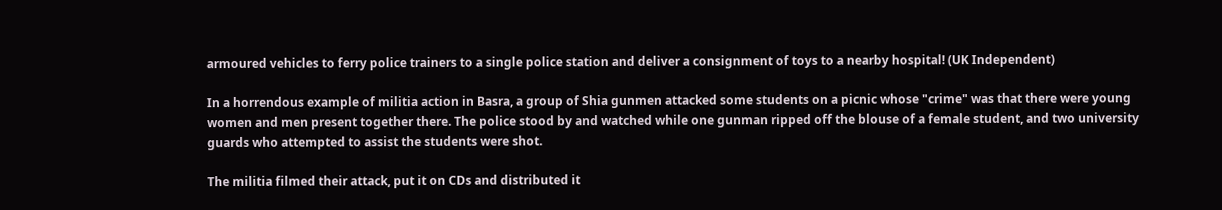armoured vehicles to ferry police trainers to a single police station and deliver a consignment of toys to a nearby hospital! (UK Independent)

In a horrendous example of militia action in Basra, a group of Shia gunmen attacked some students on a picnic whose "crime" was that there were young women and men present together there. The police stood by and watched while one gunman ripped off the blouse of a female student, and two university guards who attempted to assist the students were shot.

The militia filmed their attack, put it on CDs and distributed it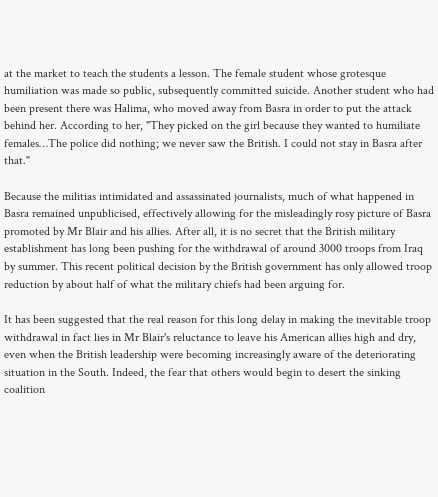at the market to teach the students a lesson. The female student whose grotesque humiliation was made so public, subsequently committed suicide. Another student who had been present there was Halima, who moved away from Basra in order to put the attack behind her. According to her, "They picked on the girl because they wanted to humiliate females…The police did nothing; we never saw the British. I could not stay in Basra after that."

Because the militias intimidated and assassinated journalists, much of what happened in Basra remained unpublicised, effectively allowing for the misleadingly rosy picture of Basra promoted by Mr Blair and his allies. After all, it is no secret that the British military establishment has long been pushing for the withdrawal of around 3000 troops from Iraq by summer. This recent political decision by the British government has only allowed troop reduction by about half of what the military chiefs had been arguing for.

It has been suggested that the real reason for this long delay in making the inevitable troop withdrawal in fact lies in Mr Blair's reluctance to leave his American allies high and dry, even when the British leadership were becoming increasingly aware of the deteriorating situation in the South. Indeed, the fear that others would begin to desert the sinking coalition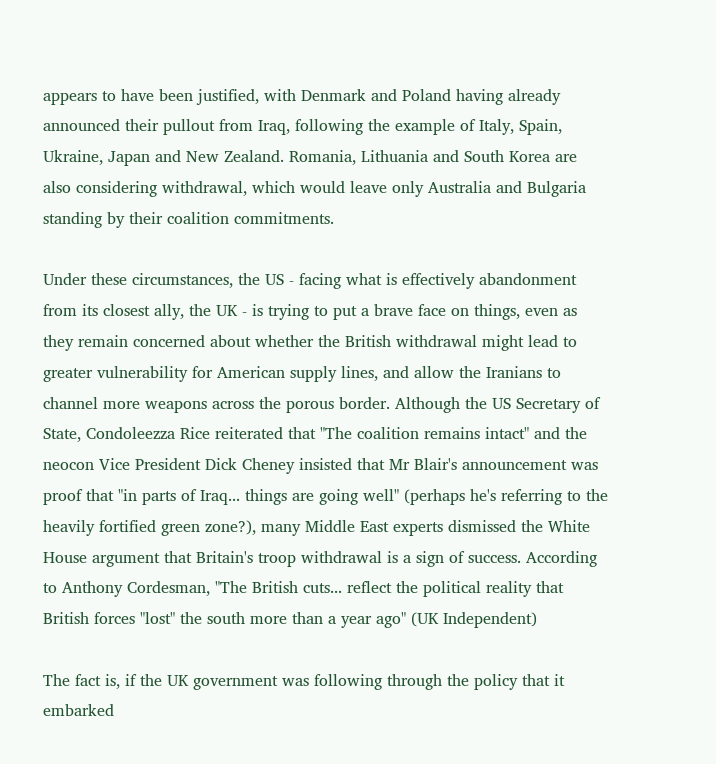appears to have been justified, with Denmark and Poland having already announced their pullout from Iraq, following the example of Italy, Spain, Ukraine, Japan and New Zealand. Romania, Lithuania and South Korea are also considering withdrawal, which would leave only Australia and Bulgaria standing by their coalition commitments.

Under these circumstances, the US - facing what is effectively abandonment from its closest ally, the UK - is trying to put a brave face on things, even as they remain concerned about whether the British withdrawal might lead to greater vulnerability for American supply lines, and allow the Iranians to channel more weapons across the porous border. Although the US Secretary of State, Condoleezza Rice reiterated that "The coalition remains intact" and the neocon Vice President Dick Cheney insisted that Mr Blair's announcement was proof that "in parts of Iraq... things are going well" (perhaps he's referring to the heavily fortified green zone?), many Middle East experts dismissed the White House argument that Britain's troop withdrawal is a sign of success. According to Anthony Cordesman, "The British cuts... reflect the political reality that British forces "lost" the south more than a year ago" (UK Independent)

The fact is, if the UK government was following through the policy that it embarked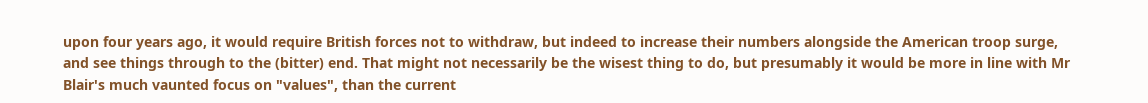upon four years ago, it would require British forces not to withdraw, but indeed to increase their numbers alongside the American troop surge, and see things through to the (bitter) end. That might not necessarily be the wisest thing to do, but presumably it would be more in line with Mr Blair's much vaunted focus on "values", than the current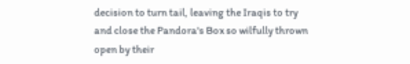decision to turn tail, leaving the Iraqis to try and close the Pandora's Box so wilfully thrown open by their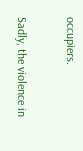occupiers.

Sadly, the violence in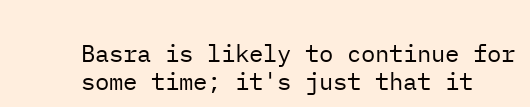Basra is likely to continue for some time; it's just that it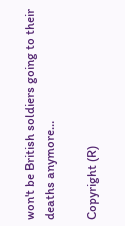won't be British soldiers going to their deaths anymore…

Copyright (R)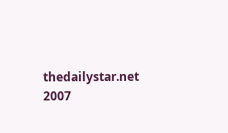thedailystar.net 2007